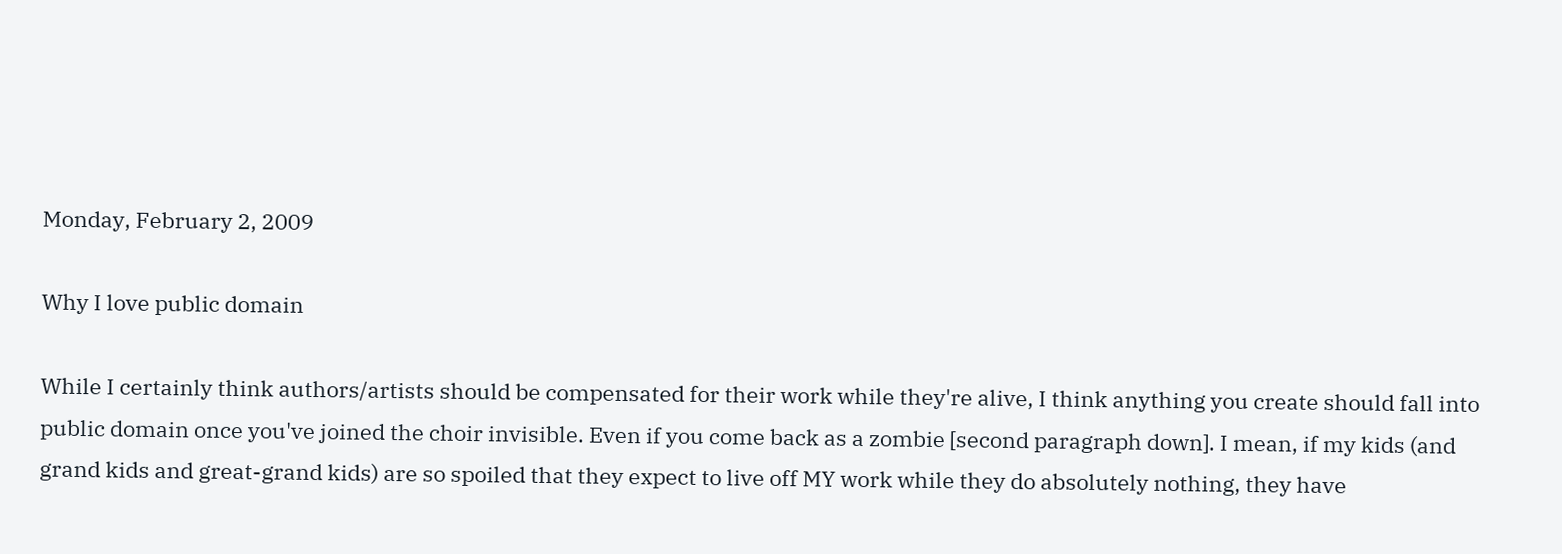Monday, February 2, 2009

Why I love public domain

While I certainly think authors/artists should be compensated for their work while they're alive, I think anything you create should fall into public domain once you've joined the choir invisible. Even if you come back as a zombie [second paragraph down]. I mean, if my kids (and grand kids and great-grand kids) are so spoiled that they expect to live off MY work while they do absolutely nothing, they have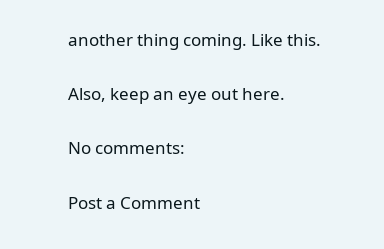another thing coming. Like this.

Also, keep an eye out here.

No comments:

Post a Comment